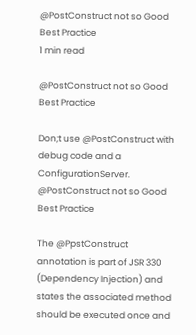@PostConstruct not so Good Best Practice
1 min read

@PostConstruct not so Good Best Practice

Don;t use @PostConstruct with debug code and a ConfigurationServer.
@PostConstruct not so Good Best Practice

The @PpstConstruct annotation is part of JSR 330 (Dependency Injection) and states the associated method should be executed once and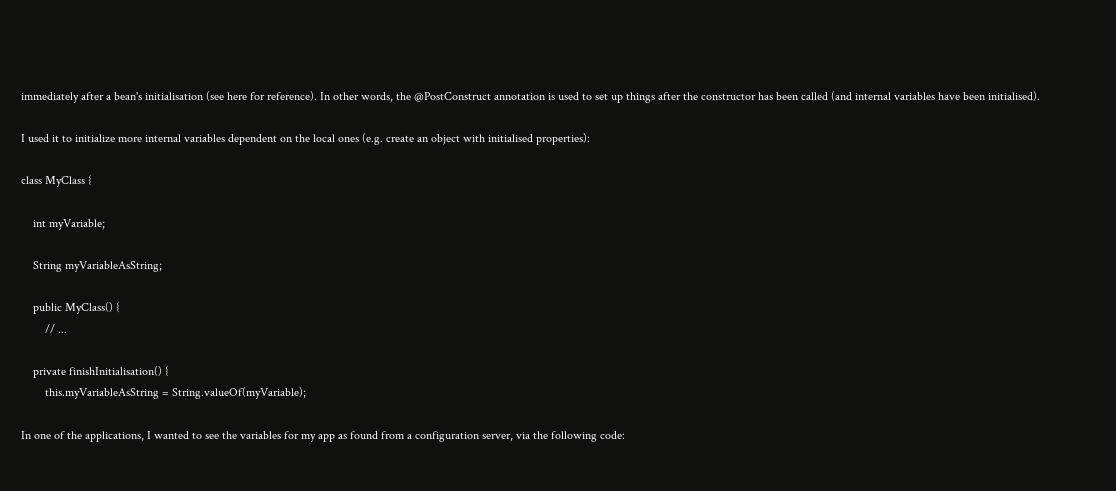immediately after a bean's initialisation (see here for reference). In other words, the @PostConstruct annotation is used to set up things after the constructor has been called (and internal variables have been initialised).

I used it to initialize more internal variables dependent on the local ones (e.g. create an object with initialised properties):

class MyClass {

    int myVariable;

    String myVariableAsString;

    public MyClass() {
        // ...

    private finishInitialisation() {
        this.myVariableAsString = String.valueOf(myVariable);

In one of the applications, I wanted to see the variables for my app as found from a configuration server, via the following code: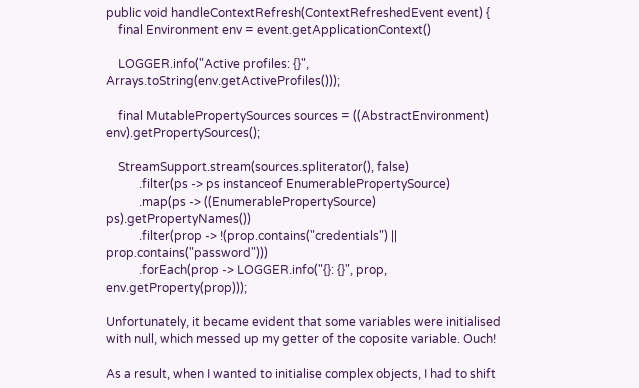public void handleContextRefresh(ContextRefreshedEvent event) {
    final Environment env = event.getApplicationContext()

    LOGGER.info("Active profiles: {}", Arrays.toString(env.getActiveProfiles()));

    final MutablePropertySources sources = ((AbstractEnvironment) env).getPropertySources();

    StreamSupport.stream(sources.spliterator(), false)
           .filter(ps -> ps instanceof EnumerablePropertySource)
           .map(ps -> ((EnumerablePropertySource) ps).getPropertyNames())
           .filter(prop -> !(prop.contains("credentials") || prop.contains("password")))
           .forEach(prop -> LOGGER.info("{}: {}", prop, env.getProperty(prop)));

Unfortunately, it became evident that some variables were initialised with null, which messed up my getter of the coposite variable. Ouch!

As a result, when I wanted to initialise complex objects, I had to shift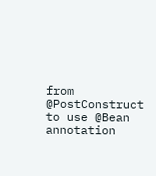from @PostConstruct to use @Bean annotation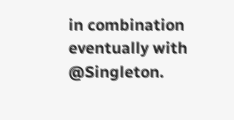in combination eventually with @Singleton.